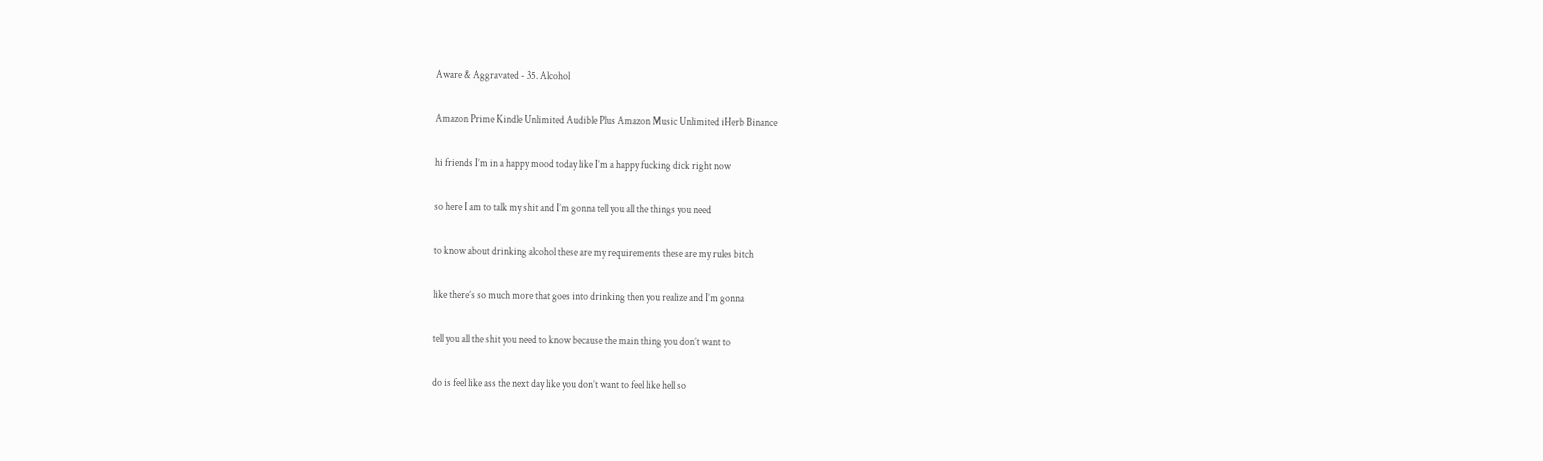Aware & Aggravated - 35. Alcohol

Amazon Prime Kindle Unlimited Audible Plus Amazon Music Unlimited iHerb Binance

hi friends I’m in a happy mood today like I’m a happy fucking dick right now

so here I am to talk my shit and I’m gonna tell you all the things you need

to know about drinking alcohol these are my requirements these are my rules bitch

like there’s so much more that goes into drinking then you realize and I’m gonna

tell you all the shit you need to know because the main thing you don’t want to

do is feel like ass the next day like you don’t want to feel like hell so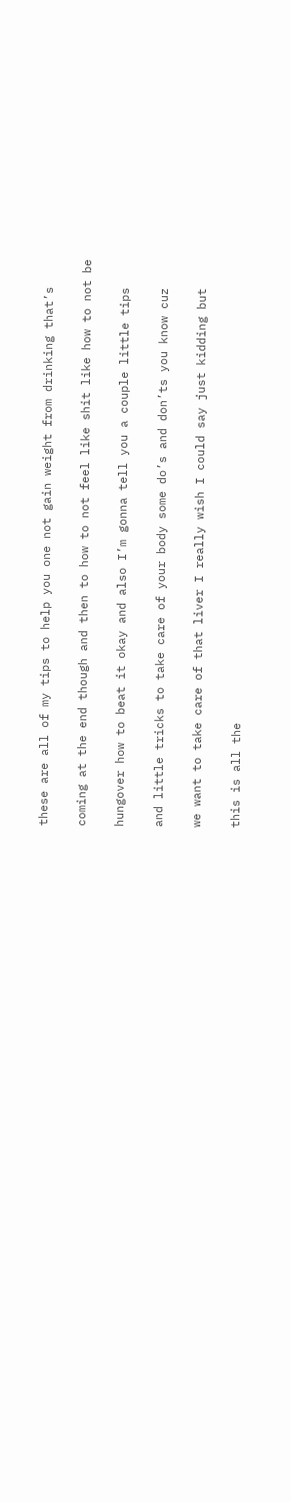these are all of my tips to help you one not gain weight from drinking that’s

coming at the end though and then to how to not feel like shit like how to not be

hungover how to beat it okay and also I’m gonna tell you a couple little tips

and little tricks to take care of your body some do’s and don’ts you know cuz

we want to take care of that liver I really wish I could say just kidding but

this is all the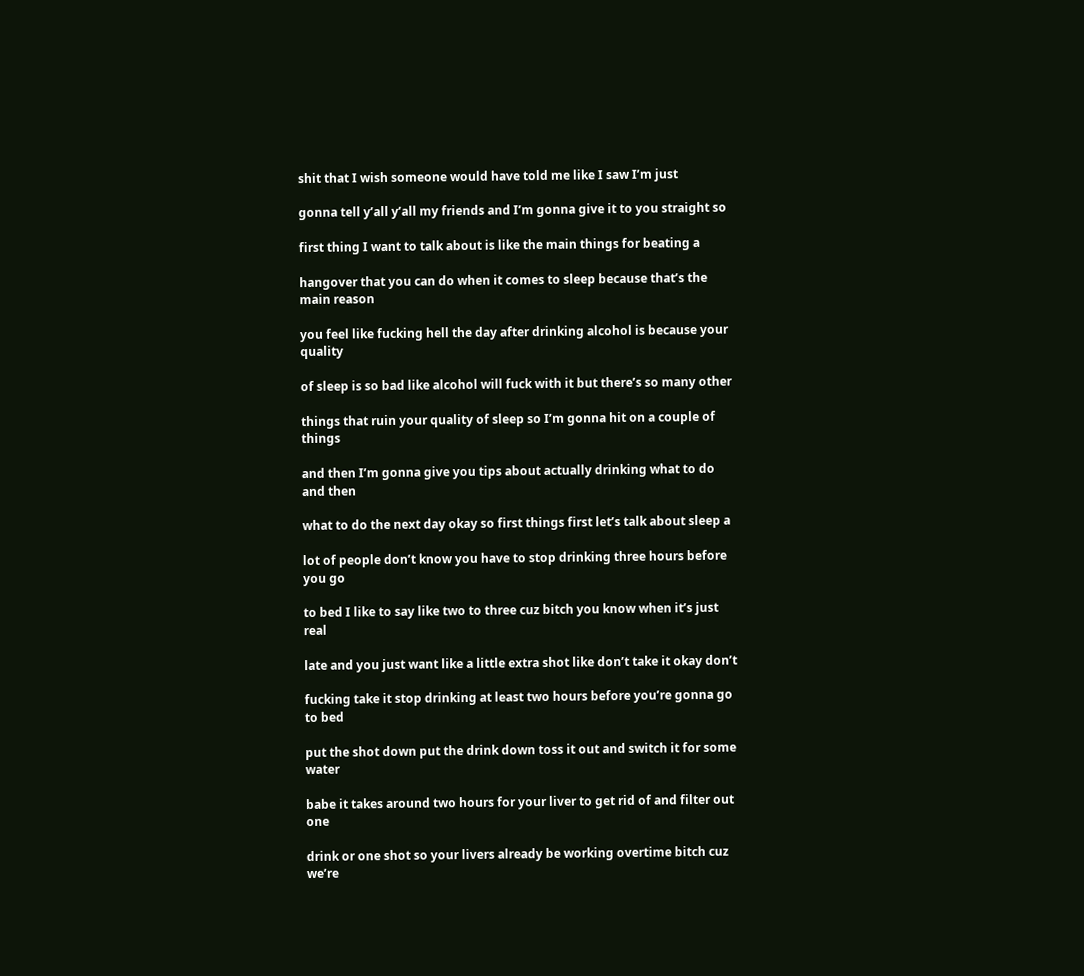shit that I wish someone would have told me like I saw I’m just

gonna tell y’all y’all my friends and I’m gonna give it to you straight so

first thing I want to talk about is like the main things for beating a

hangover that you can do when it comes to sleep because that’s the main reason

you feel like fucking hell the day after drinking alcohol is because your quality

of sleep is so bad like alcohol will fuck with it but there’s so many other

things that ruin your quality of sleep so I’m gonna hit on a couple of things

and then I’m gonna give you tips about actually drinking what to do and then

what to do the next day okay so first things first let’s talk about sleep a

lot of people don’t know you have to stop drinking three hours before you go

to bed I like to say like two to three cuz bitch you know when it’s just real

late and you just want like a little extra shot like don’t take it okay don’t

fucking take it stop drinking at least two hours before you’re gonna go to bed

put the shot down put the drink down toss it out and switch it for some water

babe it takes around two hours for your liver to get rid of and filter out one

drink or one shot so your livers already be working overtime bitch cuz we’re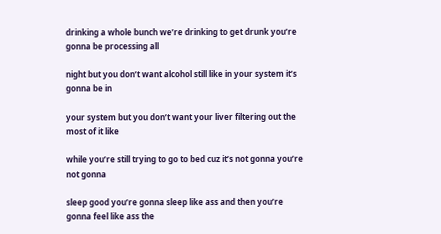drinking a whole bunch we’re drinking to get drunk you’re gonna be processing all

night but you don’t want alcohol still like in your system it’s gonna be in

your system but you don’t want your liver filtering out the most of it like

while you’re still trying to go to bed cuz it’s not gonna you’re not gonna

sleep good you’re gonna sleep like ass and then you’re gonna feel like ass the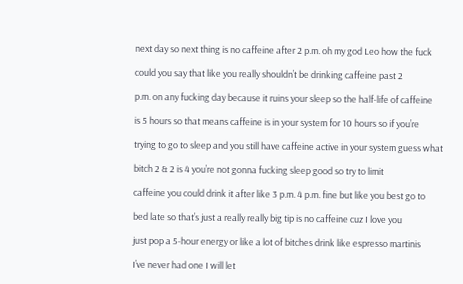next day so next thing is no caffeine after 2 p.m. oh my god Leo how the fuck

could you say that like you really shouldn’t be drinking caffeine past 2

p.m. on any fucking day because it ruins your sleep so the half-life of caffeine

is 5 hours so that means caffeine is in your system for 10 hours so if you’re

trying to go to sleep and you still have caffeine active in your system guess what

bitch 2 & 2 is 4 you’re not gonna fucking sleep good so try to limit

caffeine you could drink it after like 3 p.m. 4 p.m. fine but like you best go to

bed late so that’s just a really really big tip is no caffeine cuz I love you

just pop a 5-hour energy or like a lot of bitches drink like espresso martinis

I’ve never had one I will let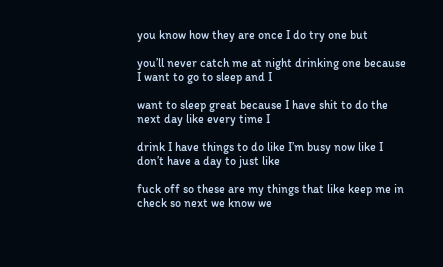you know how they are once I do try one but

you’ll never catch me at night drinking one because I want to go to sleep and I

want to sleep great because I have shit to do the next day like every time I

drink I have things to do like I’m busy now like I don’t have a day to just like

fuck off so these are my things that like keep me in check so next we know we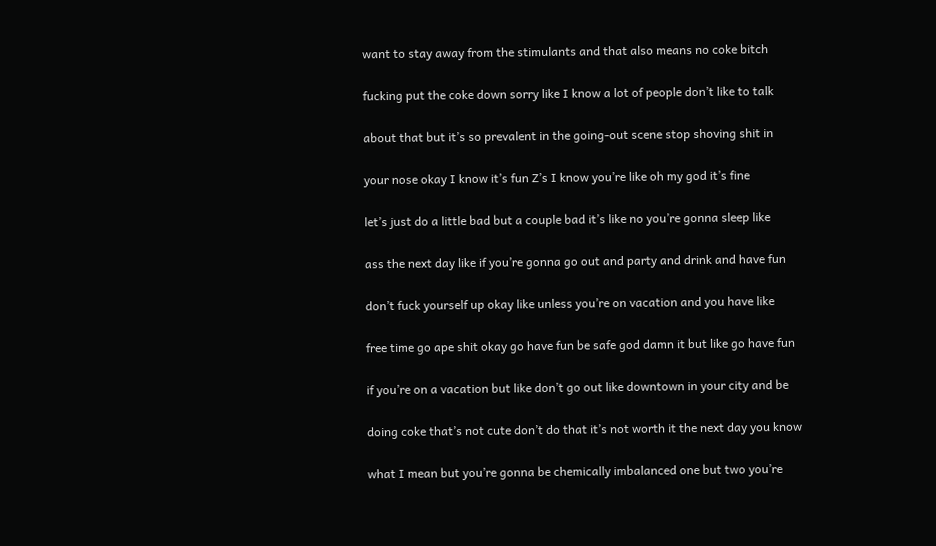want to stay away from the stimulants and that also means no coke bitch

fucking put the coke down sorry like I know a lot of people don’t like to talk

about that but it’s so prevalent in the going-out scene stop shoving shit in

your nose okay I know it’s fun Z’s I know you’re like oh my god it’s fine

let’s just do a little bad but a couple bad it’s like no you’re gonna sleep like

ass the next day like if you’re gonna go out and party and drink and have fun

don’t fuck yourself up okay like unless you’re on vacation and you have like

free time go ape shit okay go have fun be safe god damn it but like go have fun

if you’re on a vacation but like don’t go out like downtown in your city and be

doing coke that’s not cute don’t do that it’s not worth it the next day you know

what I mean but you’re gonna be chemically imbalanced one but two you’re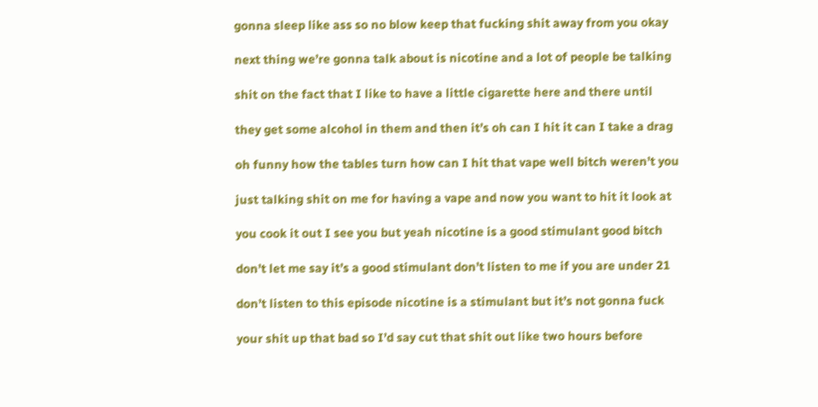gonna sleep like ass so no blow keep that fucking shit away from you okay

next thing we’re gonna talk about is nicotine and a lot of people be talking

shit on the fact that I like to have a little cigarette here and there until

they get some alcohol in them and then it’s oh can I hit it can I take a drag

oh funny how the tables turn how can I hit that vape well bitch weren’t you

just talking shit on me for having a vape and now you want to hit it look at

you cook it out I see you but yeah nicotine is a good stimulant good bitch

don’t let me say it’s a good stimulant don’t listen to me if you are under 21

don’t listen to this episode nicotine is a stimulant but it’s not gonna fuck

your shit up that bad so I’d say cut that shit out like two hours before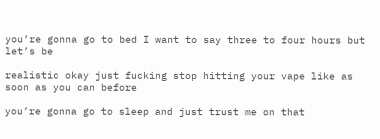you’re gonna go to bed I want to say three to four hours but let’s be

realistic okay just fucking stop hitting your vape like as soon as you can before

you’re gonna go to sleep and just trust me on that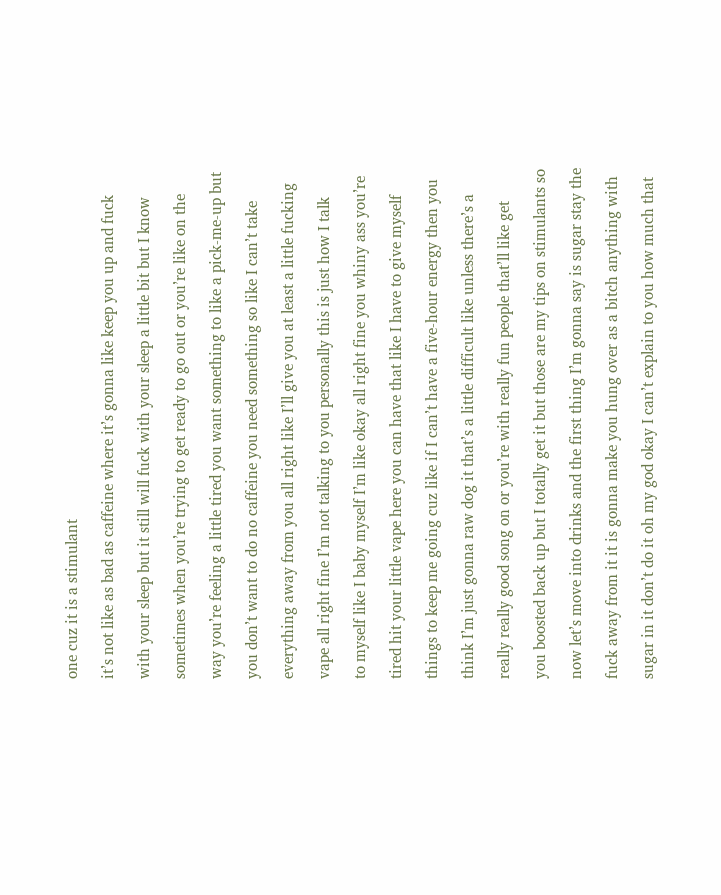one cuz it is a stimulant

it’s not like as bad as caffeine where it’s gonna like keep you up and fuck

with your sleep but it still will fuck with your sleep a little bit but I know

sometimes when you’re trying to get ready to go out or you’re like on the

way you’re feeling a little tired you want something to like a pick-me-up but

you don’t want to do no caffeine you need something so like I can’t take

everything away from you all right like I’ll give you at least a little fucking

vape all right fine I’m not talking to you personally this is just how I talk

to myself like I baby myself I’m like okay all right fine you whiny ass you’re

tired hit your little vape here you can have that like I have to give myself

things to keep me going cuz like if I can’t have a five-hour energy then you

think I’m just gonna raw dog it that’s a little difficult like unless there’s a

really really good song on or you’re with really fun people that’ll like get

you boosted back up but I totally get it but those are my tips on stimulants so

now let’s move into drinks and the first thing I’m gonna say is sugar stay the

fuck away from it it is gonna make you hung over as a bitch anything with

sugar in it don’t do it oh my god okay I can’t explain to you how much that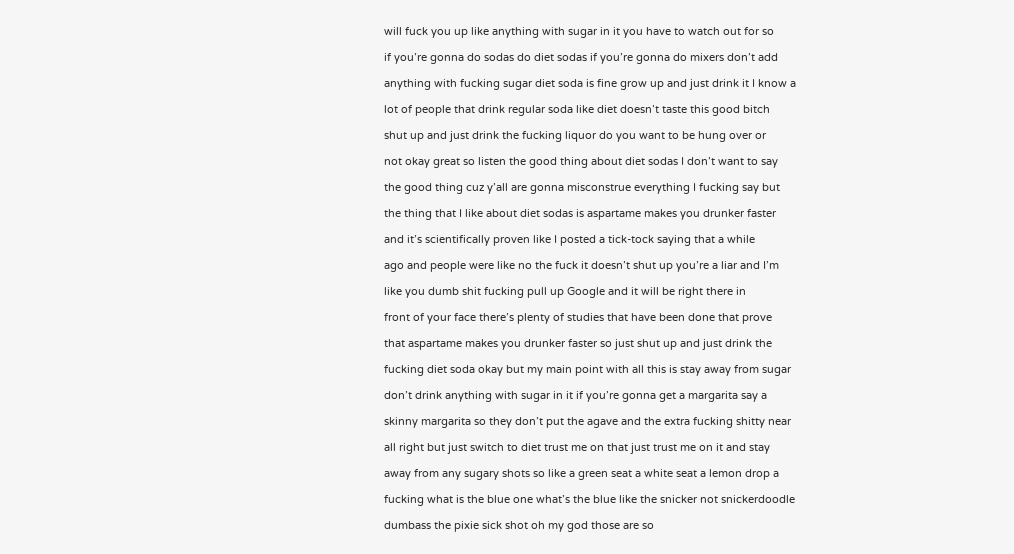will fuck you up like anything with sugar in it you have to watch out for so

if you’re gonna do sodas do diet sodas if you’re gonna do mixers don’t add

anything with fucking sugar diet soda is fine grow up and just drink it I know a

lot of people that drink regular soda like diet doesn’t taste this good bitch

shut up and just drink the fucking liquor do you want to be hung over or

not okay great so listen the good thing about diet sodas I don’t want to say

the good thing cuz y’all are gonna misconstrue everything I fucking say but

the thing that I like about diet sodas is aspartame makes you drunker faster

and it’s scientifically proven like I posted a tick-tock saying that a while

ago and people were like no the fuck it doesn’t shut up you’re a liar and I’m

like you dumb shit fucking pull up Google and it will be right there in

front of your face there’s plenty of studies that have been done that prove

that aspartame makes you drunker faster so just shut up and just drink the

fucking diet soda okay but my main point with all this is stay away from sugar

don’t drink anything with sugar in it if you’re gonna get a margarita say a

skinny margarita so they don’t put the agave and the extra fucking shitty near

all right but just switch to diet trust me on that just trust me on it and stay

away from any sugary shots so like a green seat a white seat a lemon drop a

fucking what is the blue one what’s the blue like the snicker not snickerdoodle

dumbass the pixie sick shot oh my god those are so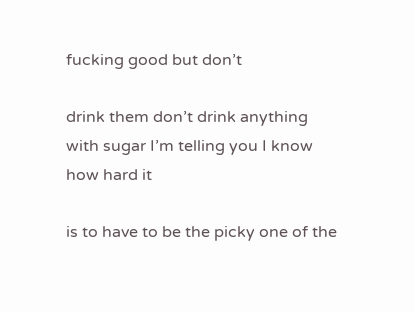fucking good but don’t

drink them don’t drink anything with sugar I’m telling you I know how hard it

is to have to be the picky one of the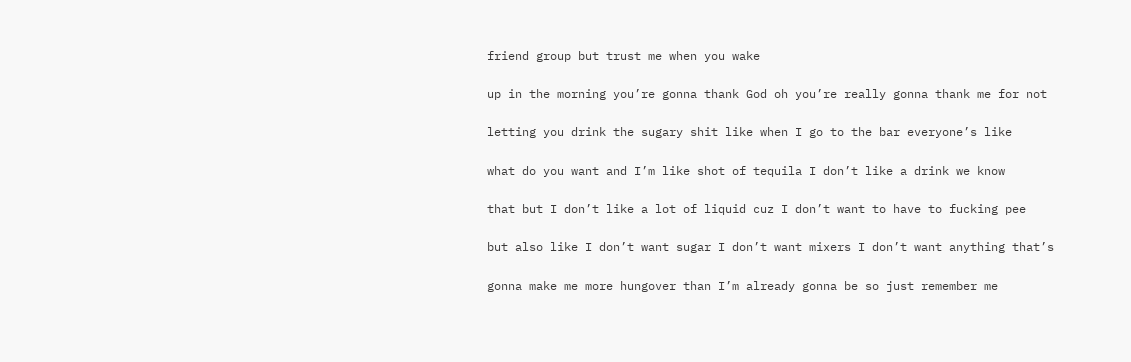friend group but trust me when you wake

up in the morning you’re gonna thank God oh you’re really gonna thank me for not

letting you drink the sugary shit like when I go to the bar everyone’s like

what do you want and I’m like shot of tequila I don’t like a drink we know

that but I don’t like a lot of liquid cuz I don’t want to have to fucking pee

but also like I don’t want sugar I don’t want mixers I don’t want anything that’s

gonna make me more hungover than I’m already gonna be so just remember me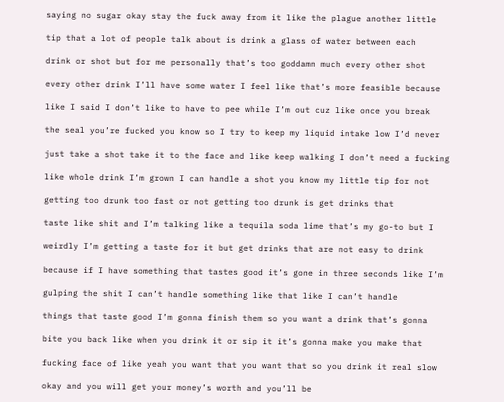saying no sugar okay stay the fuck away from it like the plague another little

tip that a lot of people talk about is drink a glass of water between each

drink or shot but for me personally that’s too goddamn much every other shot

every other drink I’ll have some water I feel like that’s more feasible because

like I said I don’t like to have to pee while I’m out cuz like once you break

the seal you’re fucked you know so I try to keep my liquid intake low I’d never

just take a shot take it to the face and like keep walking I don’t need a fucking

like whole drink I’m grown I can handle a shot you know my little tip for not

getting too drunk too fast or not getting too drunk is get drinks that

taste like shit and I’m talking like a tequila soda lime that’s my go-to but I

weirdly I’m getting a taste for it but get drinks that are not easy to drink

because if I have something that tastes good it’s gone in three seconds like I’m

gulping the shit I can’t handle something like that like I can’t handle

things that taste good I’m gonna finish them so you want a drink that’s gonna

bite you back like when you drink it or sip it it’s gonna make you make that

fucking face of like yeah you want that you want that so you drink it real slow

okay and you will get your money’s worth and you’ll be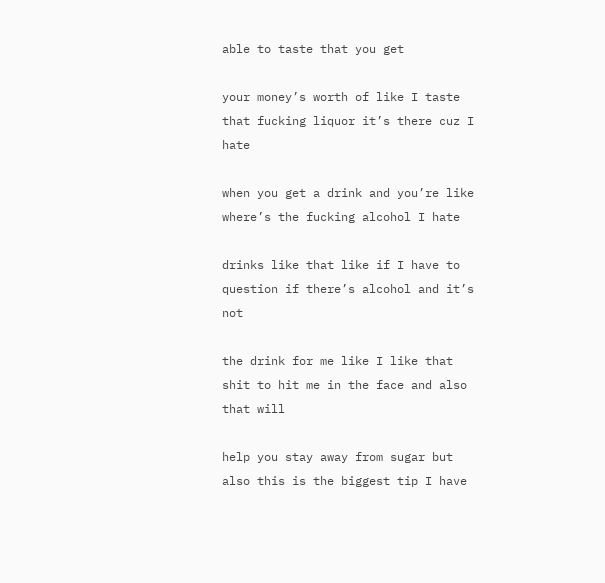able to taste that you get

your money’s worth of like I taste that fucking liquor it’s there cuz I hate

when you get a drink and you’re like where’s the fucking alcohol I hate

drinks like that like if I have to question if there’s alcohol and it’s not

the drink for me like I like that shit to hit me in the face and also that will

help you stay away from sugar but also this is the biggest tip I have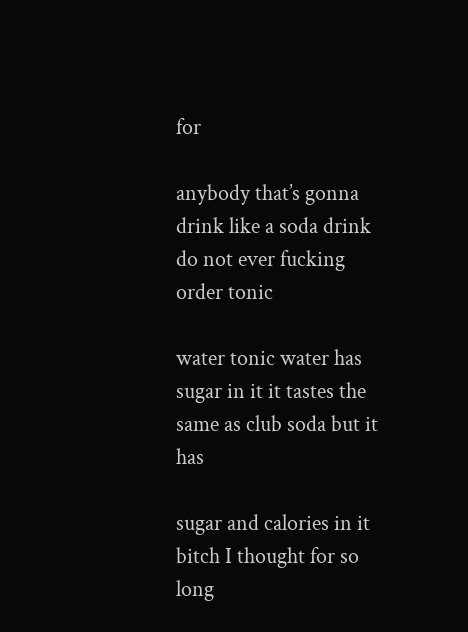for

anybody that’s gonna drink like a soda drink do not ever fucking order tonic

water tonic water has sugar in it it tastes the same as club soda but it has

sugar and calories in it bitch I thought for so long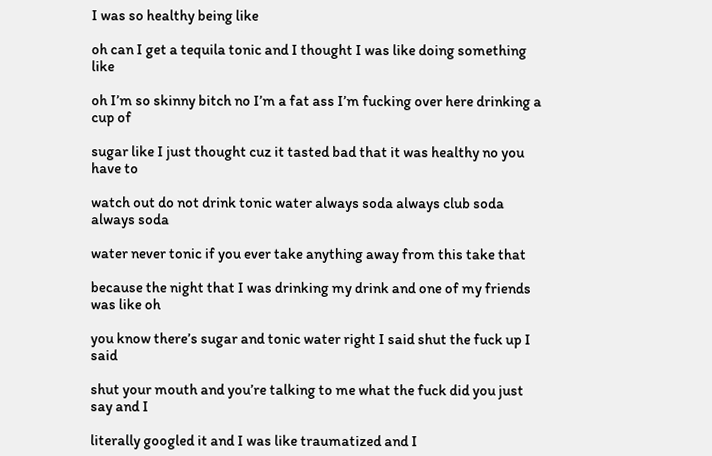I was so healthy being like

oh can I get a tequila tonic and I thought I was like doing something like

oh I’m so skinny bitch no I’m a fat ass I’m fucking over here drinking a cup of

sugar like I just thought cuz it tasted bad that it was healthy no you have to

watch out do not drink tonic water always soda always club soda always soda

water never tonic if you ever take anything away from this take that

because the night that I was drinking my drink and one of my friends was like oh

you know there’s sugar and tonic water right I said shut the fuck up I said

shut your mouth and you’re talking to me what the fuck did you just say and I

literally googled it and I was like traumatized and I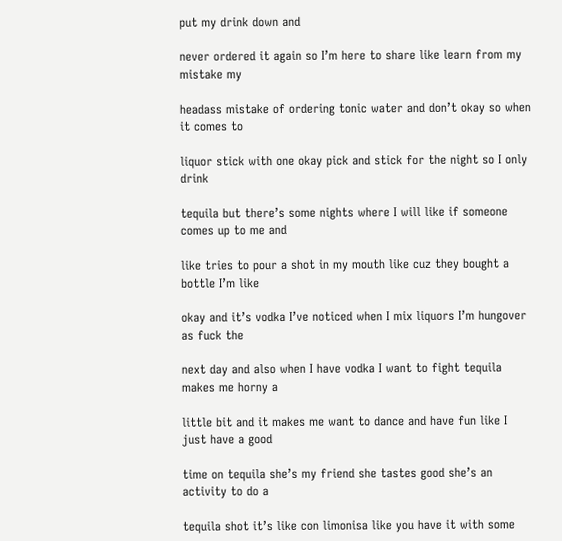put my drink down and

never ordered it again so I’m here to share like learn from my mistake my

headass mistake of ordering tonic water and don’t okay so when it comes to

liquor stick with one okay pick and stick for the night so I only drink

tequila but there’s some nights where I will like if someone comes up to me and

like tries to pour a shot in my mouth like cuz they bought a bottle I’m like

okay and it’s vodka I’ve noticed when I mix liquors I’m hungover as fuck the

next day and also when I have vodka I want to fight tequila makes me horny a

little bit and it makes me want to dance and have fun like I just have a good

time on tequila she’s my friend she tastes good she’s an activity to do a

tequila shot it’s like con limonisa like you have it with some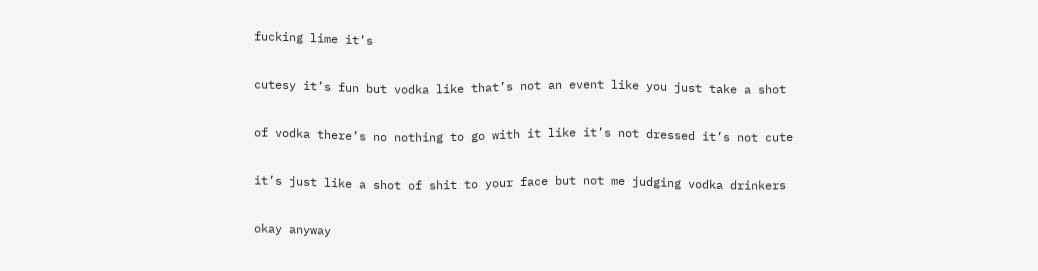fucking lime it’s

cutesy it’s fun but vodka like that’s not an event like you just take a shot

of vodka there’s no nothing to go with it like it’s not dressed it’s not cute

it’s just like a shot of shit to your face but not me judging vodka drinkers

okay anyway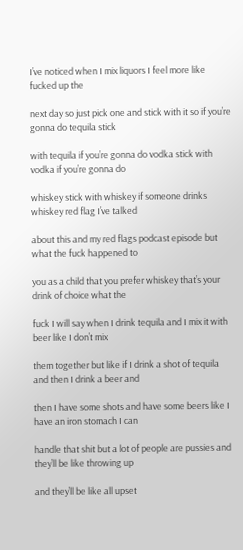I’ve noticed when I mix liquors I feel more like fucked up the

next day so just pick one and stick with it so if you’re gonna do tequila stick

with tequila if you’re gonna do vodka stick with vodka if you’re gonna do

whiskey stick with whiskey if someone drinks whiskey red flag I’ve talked

about this and my red flags podcast episode but what the fuck happened to

you as a child that you prefer whiskey that’s your drink of choice what the

fuck I will say when I drink tequila and I mix it with beer like I don’t mix

them together but like if I drink a shot of tequila and then I drink a beer and

then I have some shots and have some beers like I have an iron stomach I can

handle that shit but a lot of people are pussies and they’ll be like throwing up

and they’ll be like all upset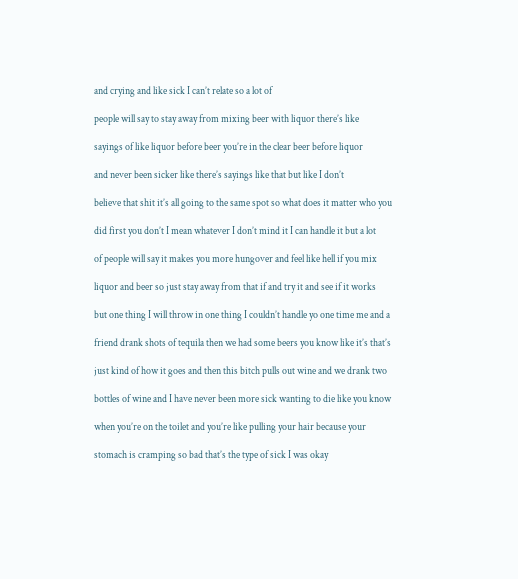and crying and like sick I can’t relate so a lot of

people will say to stay away from mixing beer with liquor there’s like

sayings of like liquor before beer you’re in the clear beer before liquor

and never been sicker like there’s sayings like that but like I don’t

believe that shit it’s all going to the same spot so what does it matter who you

did first you don’t I mean whatever I don’t mind it I can handle it but a lot

of people will say it makes you more hungover and feel like hell if you mix

liquor and beer so just stay away from that if and try it and see if it works

but one thing I will throw in one thing I couldn’t handle yo one time me and a

friend drank shots of tequila then we had some beers you know like it’s that’s

just kind of how it goes and then this bitch pulls out wine and we drank two

bottles of wine and I have never been more sick wanting to die like you know

when you’re on the toilet and you’re like pulling your hair because your

stomach is cramping so bad that’s the type of sick I was okay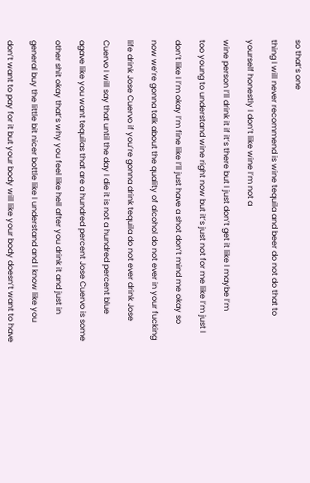so that’s one

thing I will never recommend is wine tequila and beer do not do that to

yourself honestly I don’t like wine I’m not a

wine person I’ll drink it if it’s there but I just don’t get it like I maybe I’m

too young to understand wine right now but it’s just not for me like I’m just I

don’t like I I’m okay I’m fine like I’ll just have a shot don’t mind me okay so

now we’re gonna talk about the quality of alcohol do not ever in your fucking

life drink Jose Cuervo if you’re gonna drink tequila do not ever drink Jose

Cuervo I will say that until the day I die it is not a hundred percent blue

agave like you want tequilas that are a hundred percent Jose Cuervo is some

other shit okay that’s why you feel like hell after you drink it and just in

general buy the little bit nicer bottle like I understand and I know like you

don’t want to pay for it but your body will like your body doesn’t want to have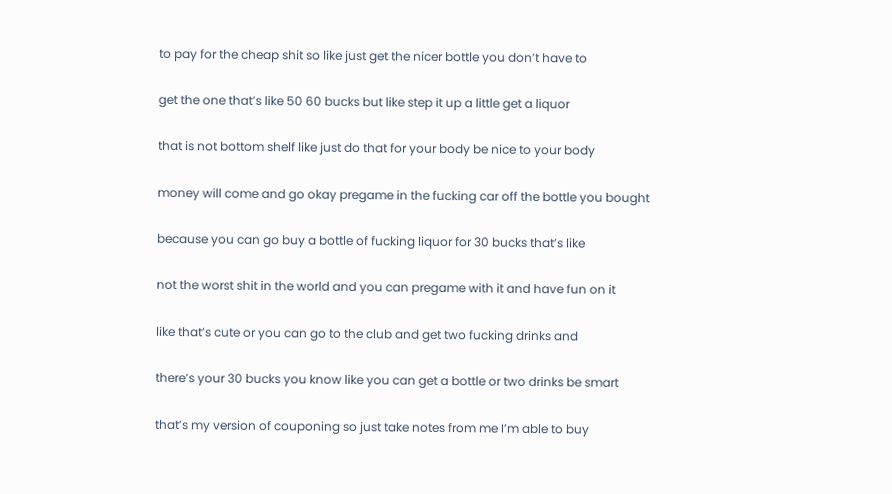to pay for the cheap shit so like just get the nicer bottle you don’t have to

get the one that’s like 50 60 bucks but like step it up a little get a liquor

that is not bottom shelf like just do that for your body be nice to your body

money will come and go okay pregame in the fucking car off the bottle you bought

because you can go buy a bottle of fucking liquor for 30 bucks that’s like

not the worst shit in the world and you can pregame with it and have fun on it

like that’s cute or you can go to the club and get two fucking drinks and

there’s your 30 bucks you know like you can get a bottle or two drinks be smart

that’s my version of couponing so just take notes from me I’m able to buy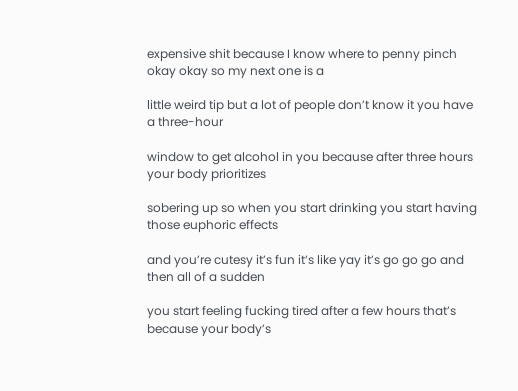expensive shit because I know where to penny pinch okay okay so my next one is a

little weird tip but a lot of people don’t know it you have a three-hour

window to get alcohol in you because after three hours your body prioritizes

sobering up so when you start drinking you start having those euphoric effects

and you’re cutesy it’s fun it’s like yay it’s go go go and then all of a sudden

you start feeling fucking tired after a few hours that’s because your body’s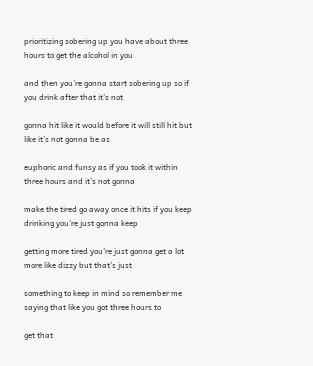prioritizing sobering up you have about three hours to get the alcohol in you

and then you’re gonna start sobering up so if you drink after that it’s not

gonna hit like it would before it will still hit but like it’s not gonna be as

euphoric and funsy as if you took it within three hours and it’s not gonna

make the tired go away once it hits if you keep drinking you’re just gonna keep

getting more tired you’re just gonna get a lot more like dizzy but that’s just

something to keep in mind so remember me saying that like you got three hours to

get that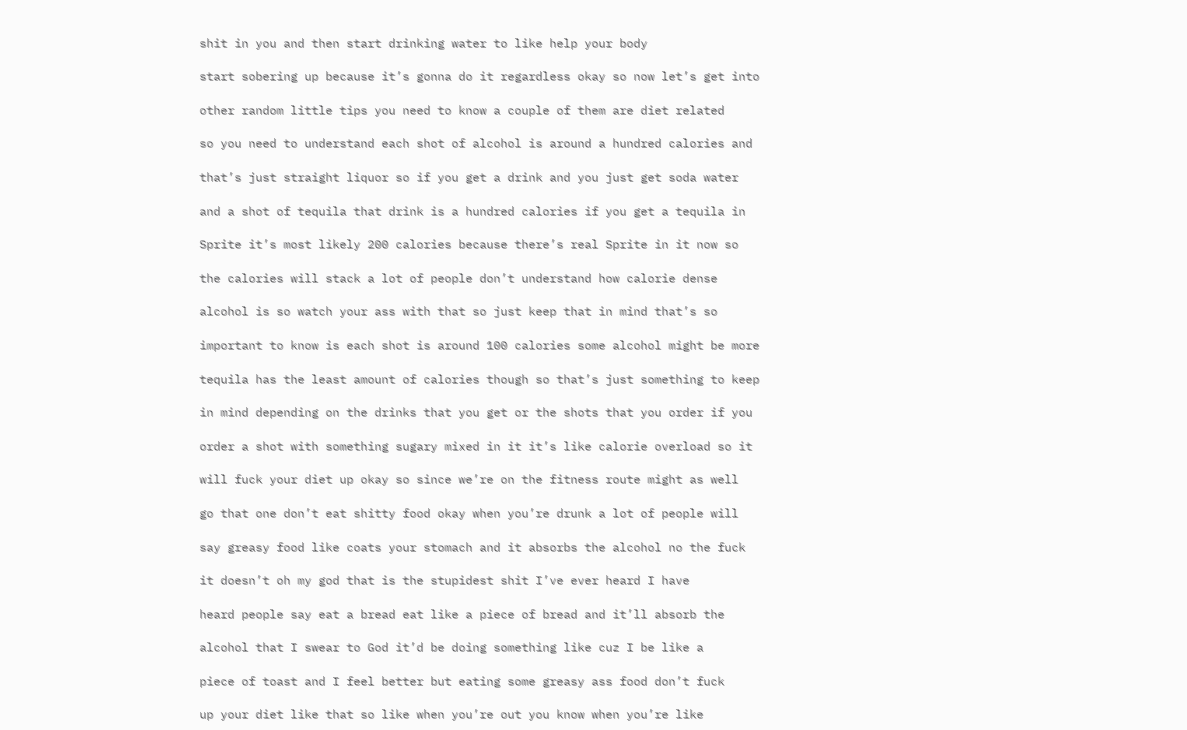shit in you and then start drinking water to like help your body

start sobering up because it’s gonna do it regardless okay so now let’s get into

other random little tips you need to know a couple of them are diet related

so you need to understand each shot of alcohol is around a hundred calories and

that’s just straight liquor so if you get a drink and you just get soda water

and a shot of tequila that drink is a hundred calories if you get a tequila in

Sprite it’s most likely 200 calories because there’s real Sprite in it now so

the calories will stack a lot of people don’t understand how calorie dense

alcohol is so watch your ass with that so just keep that in mind that’s so

important to know is each shot is around 100 calories some alcohol might be more

tequila has the least amount of calories though so that’s just something to keep

in mind depending on the drinks that you get or the shots that you order if you

order a shot with something sugary mixed in it it’s like calorie overload so it

will fuck your diet up okay so since we’re on the fitness route might as well

go that one don’t eat shitty food okay when you’re drunk a lot of people will

say greasy food like coats your stomach and it absorbs the alcohol no the fuck

it doesn’t oh my god that is the stupidest shit I’ve ever heard I have

heard people say eat a bread eat like a piece of bread and it’ll absorb the

alcohol that I swear to God it’d be doing something like cuz I be like a

piece of toast and I feel better but eating some greasy ass food don’t fuck

up your diet like that so like when you’re out you know when you’re like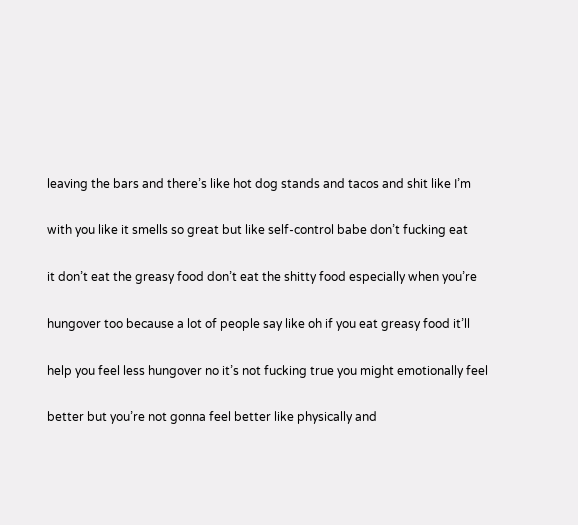leaving the bars and there’s like hot dog stands and tacos and shit like I’m

with you like it smells so great but like self-control babe don’t fucking eat

it don’t eat the greasy food don’t eat the shitty food especially when you’re

hungover too because a lot of people say like oh if you eat greasy food it’ll

help you feel less hungover no it’s not fucking true you might emotionally feel

better but you’re not gonna feel better like physically and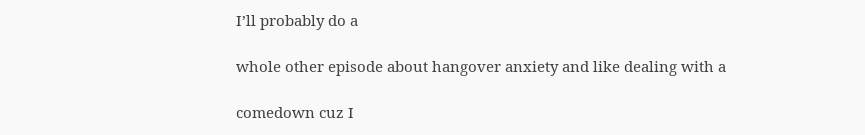I’ll probably do a

whole other episode about hangover anxiety and like dealing with a

comedown cuz I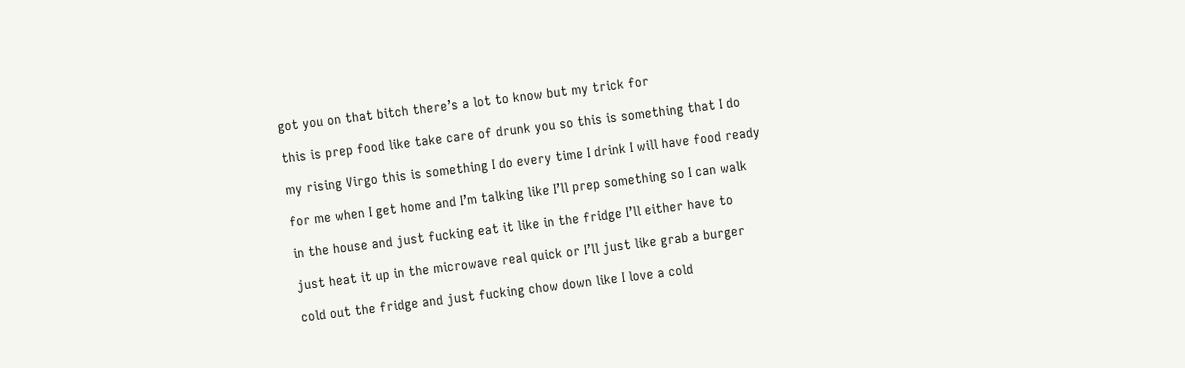got you on that bitch there’s a lot to know but my trick for

this is prep food like take care of drunk you so this is something that I do

my rising Virgo this is something I do every time I drink I will have food ready

for me when I get home and I’m talking like I’ll prep something so I can walk

in the house and just fucking eat it like in the fridge I’ll either have to

just heat it up in the microwave real quick or I’ll just like grab a burger

cold out the fridge and just fucking chow down like I love a cold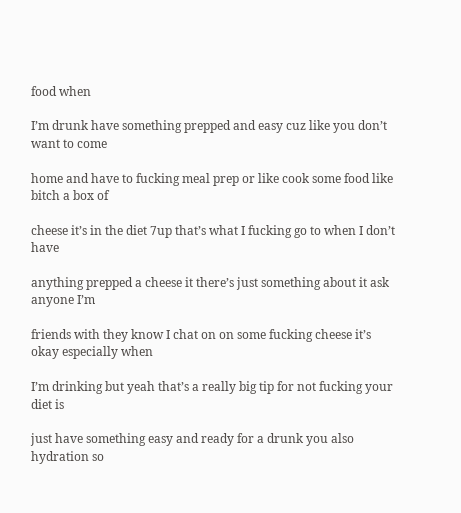food when

I’m drunk have something prepped and easy cuz like you don’t want to come

home and have to fucking meal prep or like cook some food like bitch a box of

cheese it’s in the diet 7up that’s what I fucking go to when I don’t have

anything prepped a cheese it there’s just something about it ask anyone I’m

friends with they know I chat on on some fucking cheese it’s okay especially when

I’m drinking but yeah that’s a really big tip for not fucking your diet is

just have something easy and ready for a drunk you also hydration so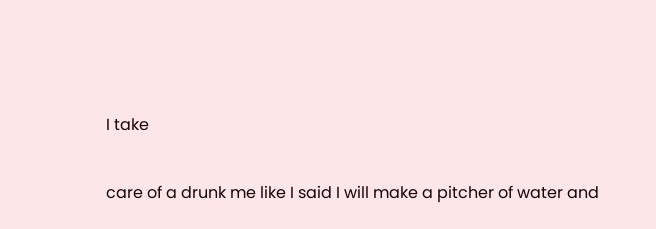I take

care of a drunk me like I said I will make a pitcher of water and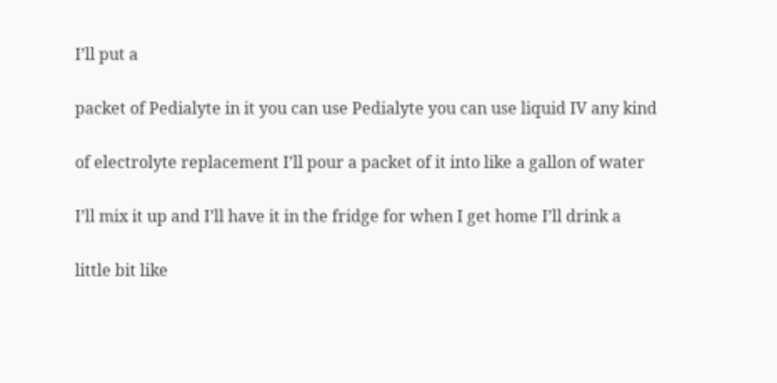I’ll put a

packet of Pedialyte in it you can use Pedialyte you can use liquid IV any kind

of electrolyte replacement I’ll pour a packet of it into like a gallon of water

I’ll mix it up and I’ll have it in the fridge for when I get home I’ll drink a

little bit like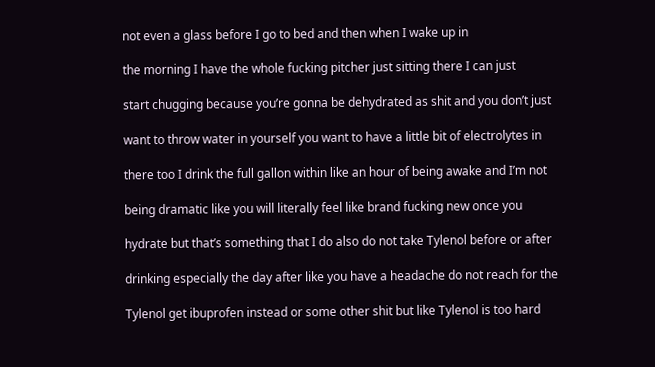not even a glass before I go to bed and then when I wake up in

the morning I have the whole fucking pitcher just sitting there I can just

start chugging because you’re gonna be dehydrated as shit and you don’t just

want to throw water in yourself you want to have a little bit of electrolytes in

there too I drink the full gallon within like an hour of being awake and I’m not

being dramatic like you will literally feel like brand fucking new once you

hydrate but that’s something that I do also do not take Tylenol before or after

drinking especially the day after like you have a headache do not reach for the

Tylenol get ibuprofen instead or some other shit but like Tylenol is too hard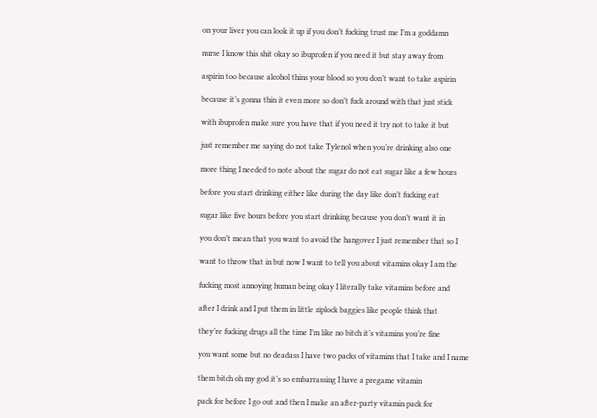on your liver you can look it up if you don’t fucking trust me I’m a goddamn

nurse I know this shit okay so ibuprofen if you need it but stay away from

aspirin too because alcohol thins your blood so you don’t want to take aspirin

because it’s gonna thin it even more so don’t fuck around with that just stick

with ibuprofen make sure you have that if you need it try not to take it but

just remember me saying do not take Tylenol when you’re drinking also one

more thing I needed to note about the sugar do not eat sugar like a few hours

before you start drinking either like during the day like don’t fucking eat

sugar like five hours before you start drinking because you don’t want it in

you don’t mean that you want to avoid the hangover I just remember that so I

want to throw that in but now I want to tell you about vitamins okay I am the

fucking most annoying human being okay I literally take vitamins before and

after I drink and I put them in little ziplock baggies like people think that

they’re fucking drugs all the time I’m like no bitch it’s vitamins you’re fine

you want some but no deadass I have two packs of vitamins that I take and I name

them bitch oh my god it’s so embarrassing I have a pregame vitamin

pack for before I go out and then I make an after-party vitamin pack for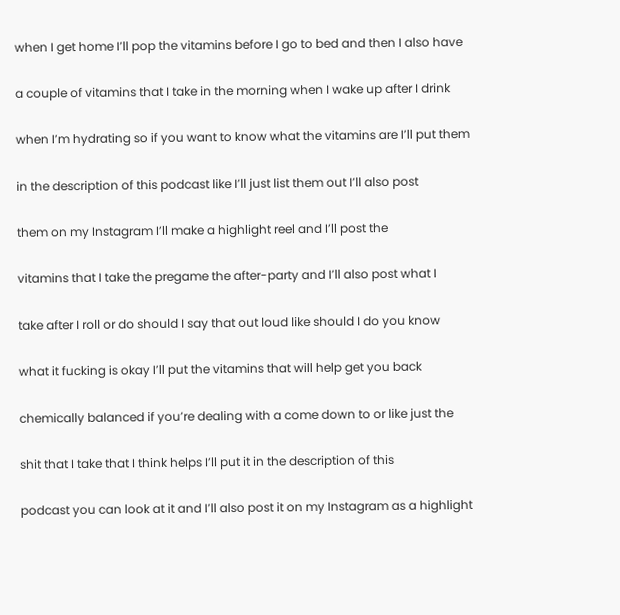when I get home I’ll pop the vitamins before I go to bed and then I also have

a couple of vitamins that I take in the morning when I wake up after I drink

when I’m hydrating so if you want to know what the vitamins are I’ll put them

in the description of this podcast like I’ll just list them out I’ll also post

them on my Instagram I’ll make a highlight reel and I’ll post the

vitamins that I take the pregame the after-party and I’ll also post what I

take after I roll or do should I say that out loud like should I do you know

what it fucking is okay I’ll put the vitamins that will help get you back

chemically balanced if you’re dealing with a come down to or like just the

shit that I take that I think helps I’ll put it in the description of this

podcast you can look at it and I’ll also post it on my Instagram as a highlight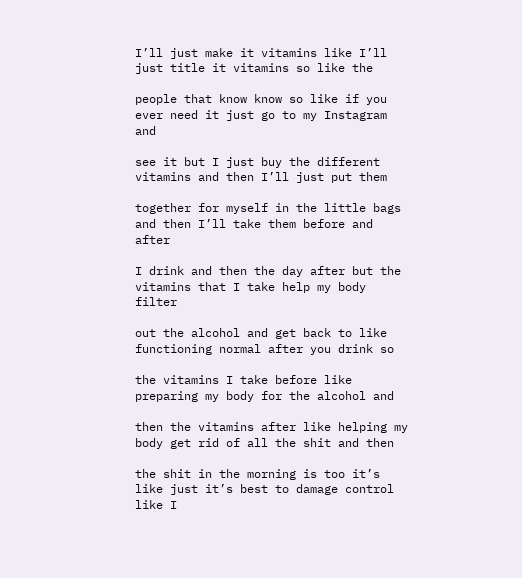I’ll just make it vitamins like I’ll just title it vitamins so like the

people that know know so like if you ever need it just go to my Instagram and

see it but I just buy the different vitamins and then I’ll just put them

together for myself in the little bags and then I’ll take them before and after

I drink and then the day after but the vitamins that I take help my body filter

out the alcohol and get back to like functioning normal after you drink so

the vitamins I take before like preparing my body for the alcohol and

then the vitamins after like helping my body get rid of all the shit and then

the shit in the morning is too it’s like just it’s best to damage control like I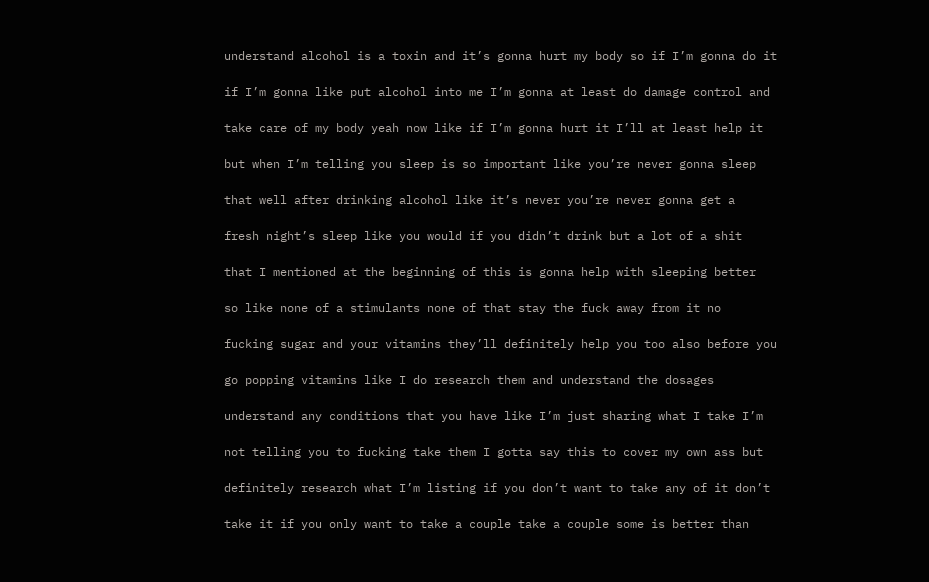understand alcohol is a toxin and it’s gonna hurt my body so if I’m gonna do it

if I’m gonna like put alcohol into me I’m gonna at least do damage control and

take care of my body yeah now like if I’m gonna hurt it I’ll at least help it

but when I’m telling you sleep is so important like you’re never gonna sleep

that well after drinking alcohol like it’s never you’re never gonna get a

fresh night’s sleep like you would if you didn’t drink but a lot of a shit

that I mentioned at the beginning of this is gonna help with sleeping better

so like none of a stimulants none of that stay the fuck away from it no

fucking sugar and your vitamins they’ll definitely help you too also before you

go popping vitamins like I do research them and understand the dosages

understand any conditions that you have like I’m just sharing what I take I’m

not telling you to fucking take them I gotta say this to cover my own ass but

definitely research what I’m listing if you don’t want to take any of it don’t

take it if you only want to take a couple take a couple some is better than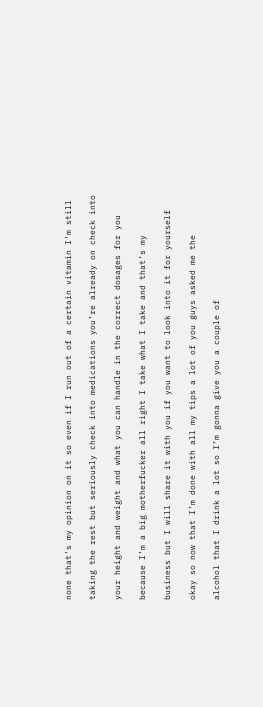none that’s my opinion on it so even if I run out of a certain vitamin I’m still

taking the rest but seriously check into medications you’re already on check into

your height and weight and what you can handle in the correct dosages for you

because I’m a big motherfucker all right I take what I take and that’s my

business but I will share it with you if you want to look into it for yourself

okay so now that I’m done with all my tips a lot of you guys asked me the

alcohol that I drink a lot so I’m gonna give you a couple of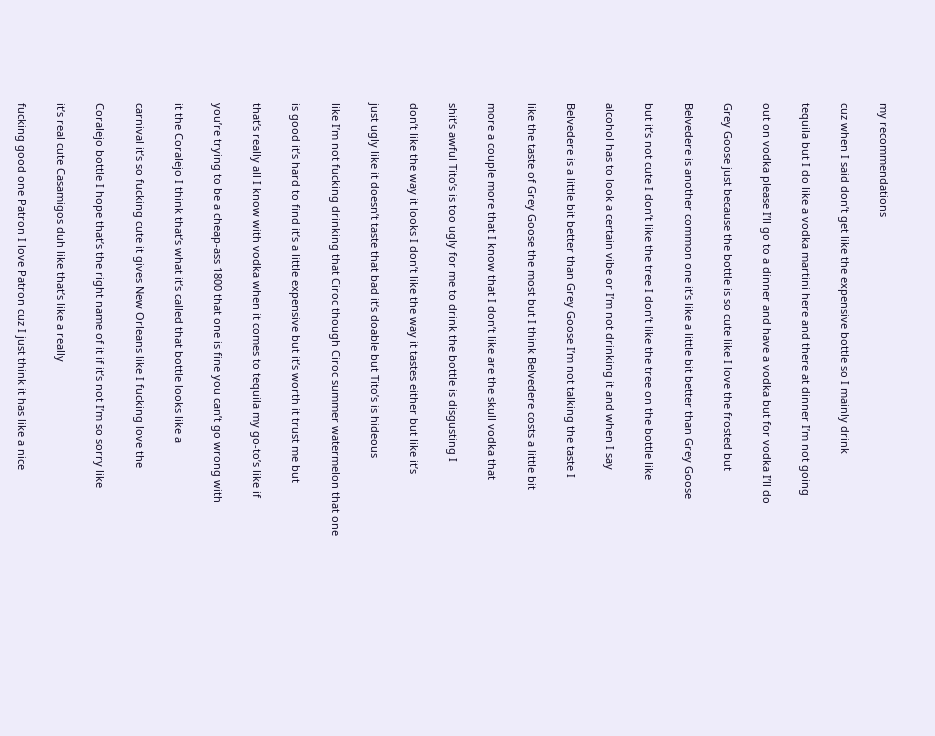my recommendations

cuz when I said don’t get like the expensive bottle so I mainly drink

tequila but I do like a vodka martini here and there at dinner I’m not going

out on vodka please I’ll go to a dinner and have a vodka but for vodka I’ll do

Grey Goose just because the bottle is so cute like I love the frosted but

Belvedere is another common one it’s like a little bit better than Grey Goose

but it’s not cute I don’t like the tree I don’t like the tree on the bottle like

alcohol has to look a certain vibe or I’m not drinking it and when I say

Belvedere is a little bit better than Grey Goose I’m not talking the taste I

like the taste of Grey Goose the most but I think Belvedere costs a little bit

more a couple more that I know that I don’t like are the skull vodka that

shit’s awful Tito’s is too ugly for me to drink the bottle is disgusting I

don’t like the way it looks I don’t like the way it tastes either but like it’s

just ugly like it doesn’t taste that bad it’s doable but Tito’s is hideous

like I’m not fucking drinking that Ciroc though Ciroc summer watermelon that one

is good it’s hard to find it’s a little expensive but it’s worth it trust me but

that’s really all I know with vodka when it comes to tequila my go-to’s like if

you’re trying to be a cheap-ass 1800 that one is fine you can’t go wrong with

it the Coralejo I think that’s what it’s called that bottle looks like a

carnival it’s so fucking cute it gives New Orleans like I fucking love the

Coralejo bottle I hope that’s the right name of it if it’s not I’m so sorry like

it’s real cute Casamigos duh like that’s like a really

fucking good one Patron I love Patron cuz I just think it has like a nice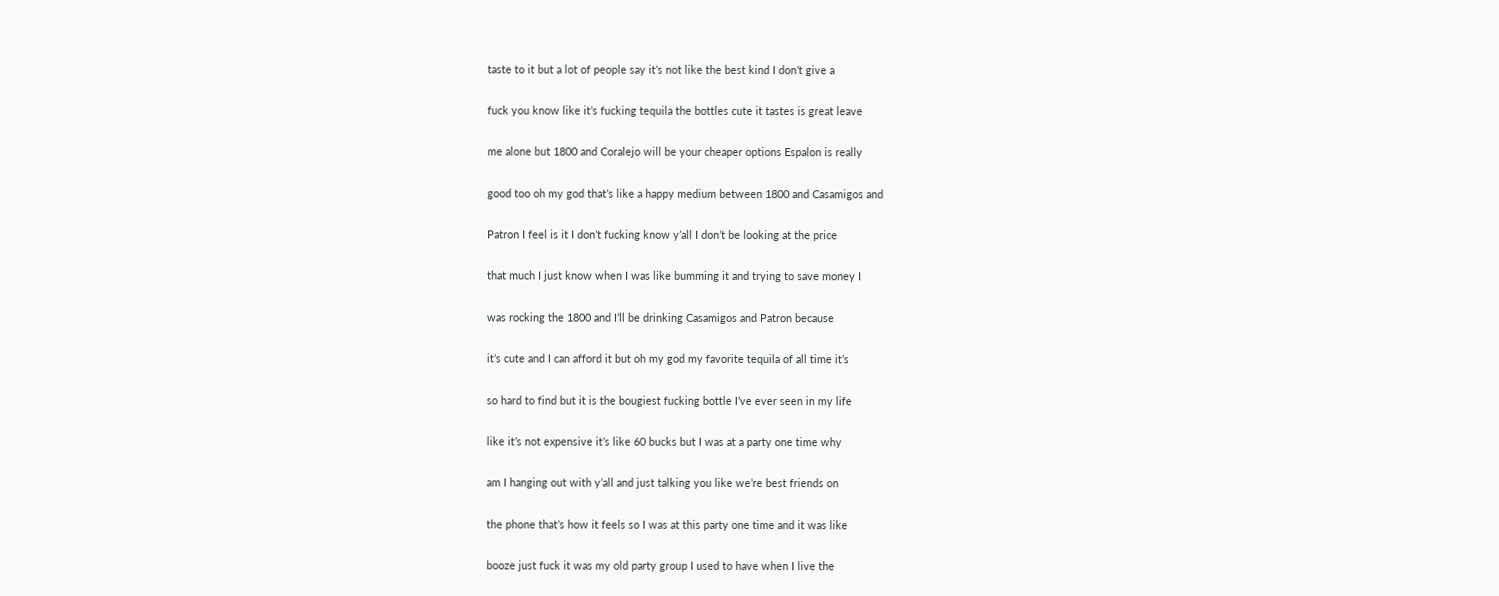taste to it but a lot of people say it’s not like the best kind I don’t give a

fuck you know like it’s fucking tequila the bottles cute it tastes is great leave

me alone but 1800 and Coralejo will be your cheaper options Espalon is really

good too oh my god that’s like a happy medium between 1800 and Casamigos and

Patron I feel is it I don’t fucking know y’all I don’t be looking at the price

that much I just know when I was like bumming it and trying to save money I

was rocking the 1800 and I’ll be drinking Casamigos and Patron because

it’s cute and I can afford it but oh my god my favorite tequila of all time it’s

so hard to find but it is the bougiest fucking bottle I’ve ever seen in my life

like it’s not expensive it’s like 60 bucks but I was at a party one time why

am I hanging out with y’all and just talking you like we’re best friends on

the phone that’s how it feels so I was at this party one time and it was like

booze just fuck it was my old party group I used to have when I live the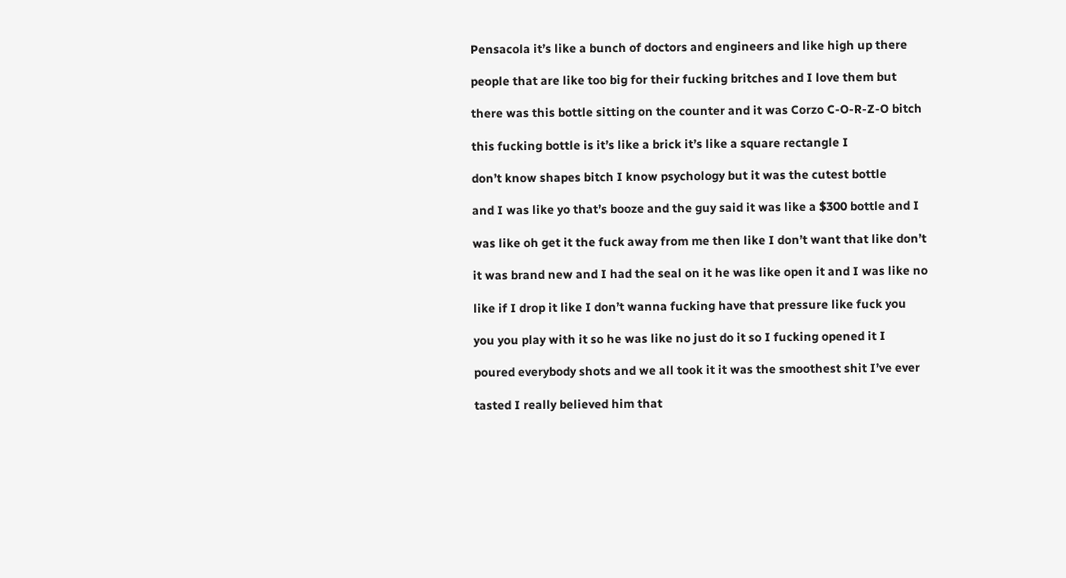Pensacola it’s like a bunch of doctors and engineers and like high up there

people that are like too big for their fucking britches and I love them but

there was this bottle sitting on the counter and it was Corzo C-O-R-Z-O bitch

this fucking bottle is it’s like a brick it’s like a square rectangle I

don’t know shapes bitch I know psychology but it was the cutest bottle

and I was like yo that’s booze and the guy said it was like a $300 bottle and I

was like oh get it the fuck away from me then like I don’t want that like don’t

it was brand new and I had the seal on it he was like open it and I was like no

like if I drop it like I don’t wanna fucking have that pressure like fuck you

you you play with it so he was like no just do it so I fucking opened it I

poured everybody shots and we all took it it was the smoothest shit I’ve ever

tasted I really believed him that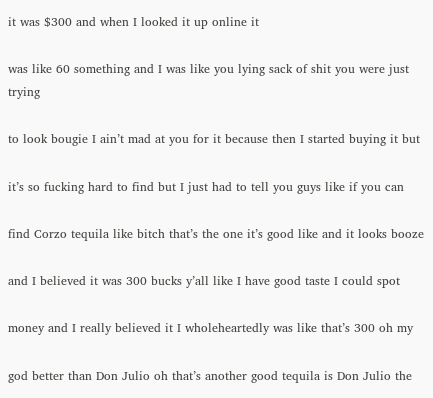it was $300 and when I looked it up online it

was like 60 something and I was like you lying sack of shit you were just trying

to look bougie I ain’t mad at you for it because then I started buying it but

it’s so fucking hard to find but I just had to tell you guys like if you can

find Corzo tequila like bitch that’s the one it’s good like and it looks booze

and I believed it was 300 bucks y’all like I have good taste I could spot

money and I really believed it I wholeheartedly was like that’s 300 oh my

god better than Don Julio oh that’s another good tequila is Don Julio the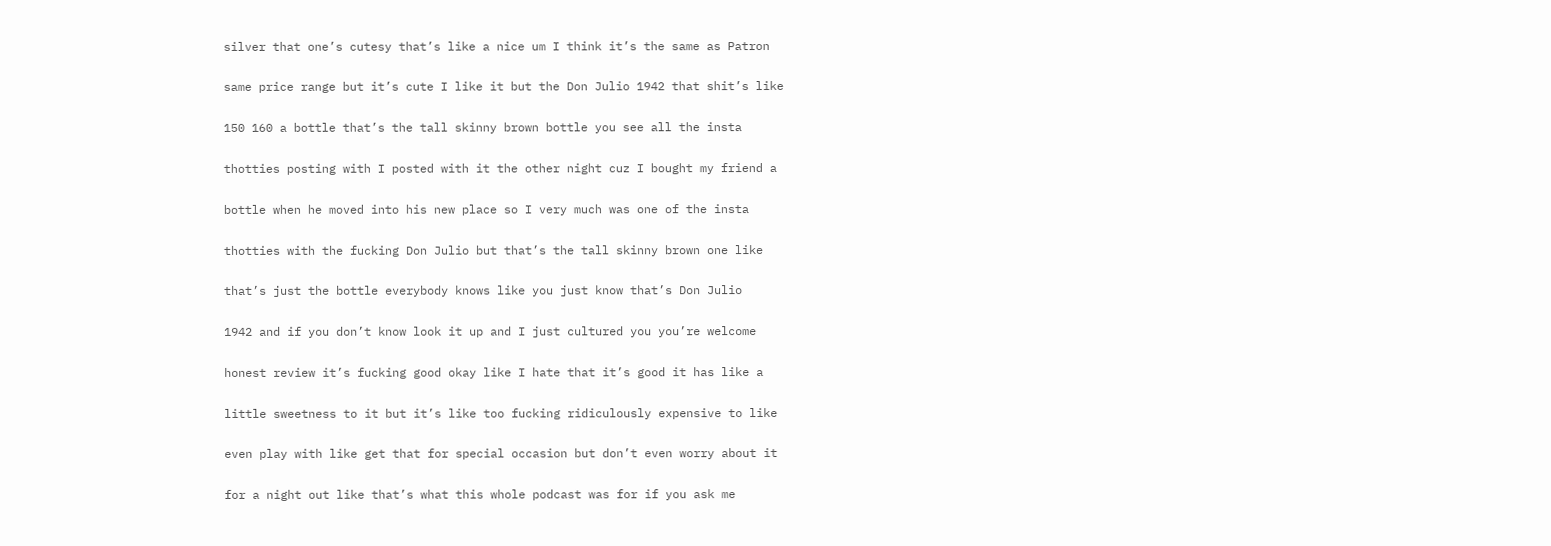silver that one’s cutesy that’s like a nice um I think it’s the same as Patron

same price range but it’s cute I like it but the Don Julio 1942 that shit’s like

150 160 a bottle that’s the tall skinny brown bottle you see all the insta

thotties posting with I posted with it the other night cuz I bought my friend a

bottle when he moved into his new place so I very much was one of the insta

thotties with the fucking Don Julio but that’s the tall skinny brown one like

that’s just the bottle everybody knows like you just know that’s Don Julio

1942 and if you don’t know look it up and I just cultured you you’re welcome

honest review it’s fucking good okay like I hate that it’s good it has like a

little sweetness to it but it’s like too fucking ridiculously expensive to like

even play with like get that for special occasion but don’t even worry about it

for a night out like that’s what this whole podcast was for if you ask me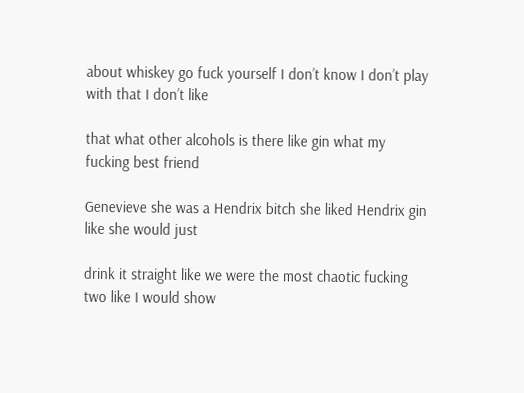about whiskey go fuck yourself I don’t know I don’t play with that I don’t like

that what other alcohols is there like gin what my fucking best friend

Genevieve she was a Hendrix bitch she liked Hendrix gin like she would just

drink it straight like we were the most chaotic fucking two like I would show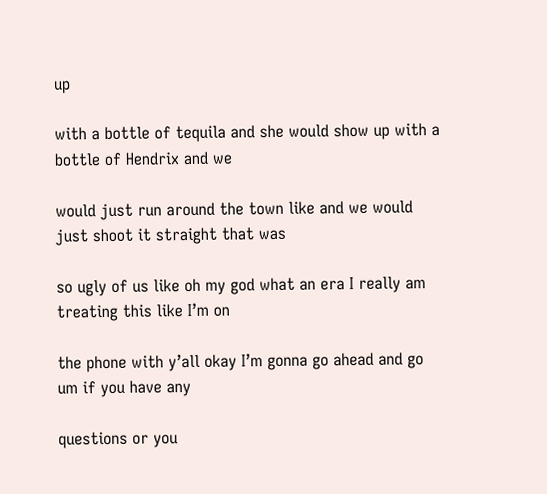up

with a bottle of tequila and she would show up with a bottle of Hendrix and we

would just run around the town like and we would just shoot it straight that was

so ugly of us like oh my god what an era I really am treating this like I’m on

the phone with y’all okay I’m gonna go ahead and go um if you have any

questions or you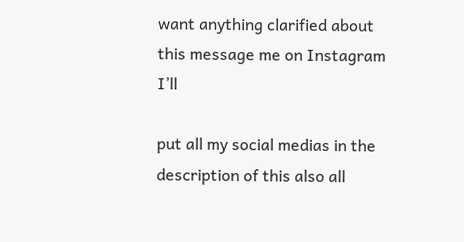want anything clarified about this message me on Instagram I’ll

put all my social medias in the description of this also all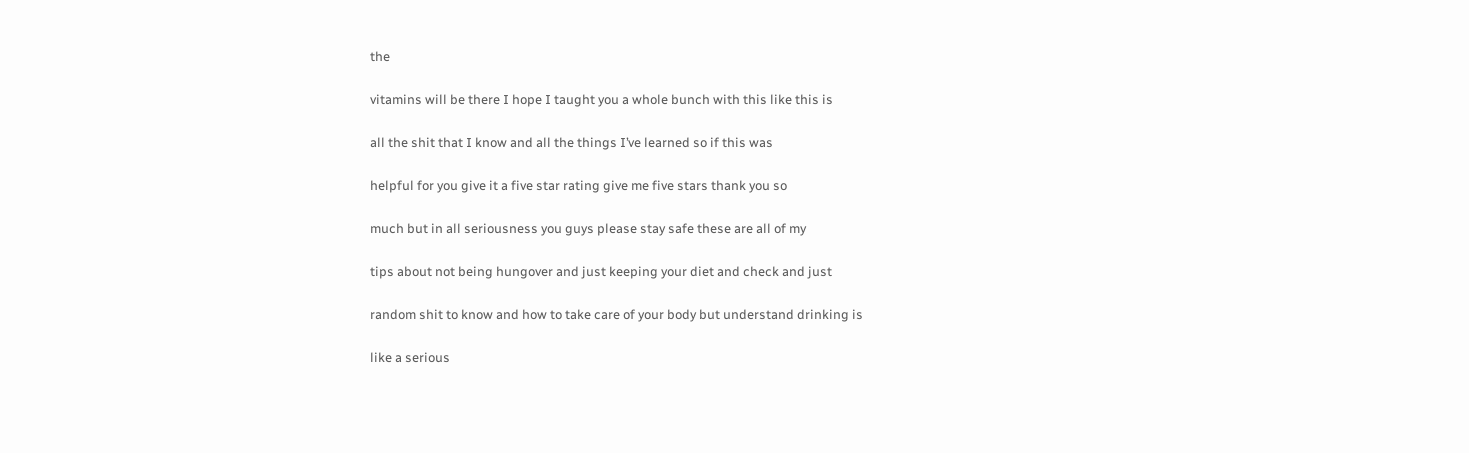the

vitamins will be there I hope I taught you a whole bunch with this like this is

all the shit that I know and all the things I’ve learned so if this was

helpful for you give it a five star rating give me five stars thank you so

much but in all seriousness you guys please stay safe these are all of my

tips about not being hungover and just keeping your diet and check and just

random shit to know and how to take care of your body but understand drinking is

like a serious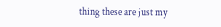thing these are just my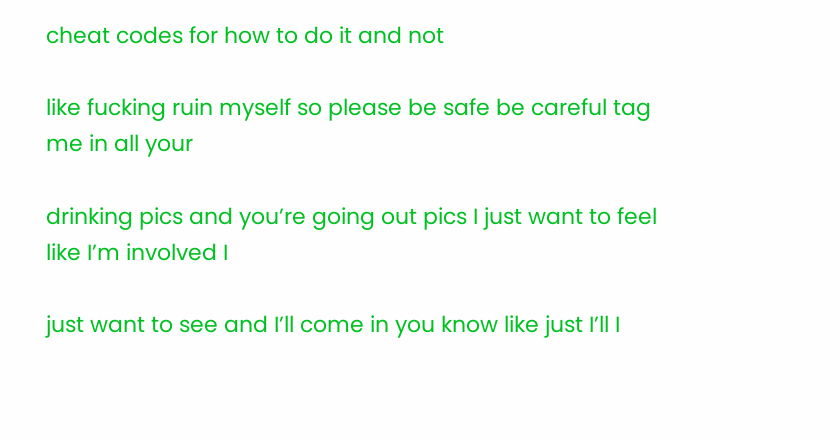cheat codes for how to do it and not

like fucking ruin myself so please be safe be careful tag me in all your

drinking pics and you’re going out pics I just want to feel like I’m involved I

just want to see and I’ll come in you know like just I’ll I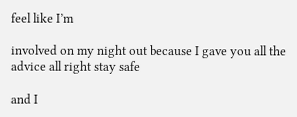feel like I’m

involved on my night out because I gave you all the advice all right stay safe

and I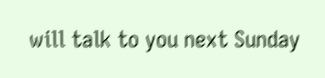will talk to you next Sunday